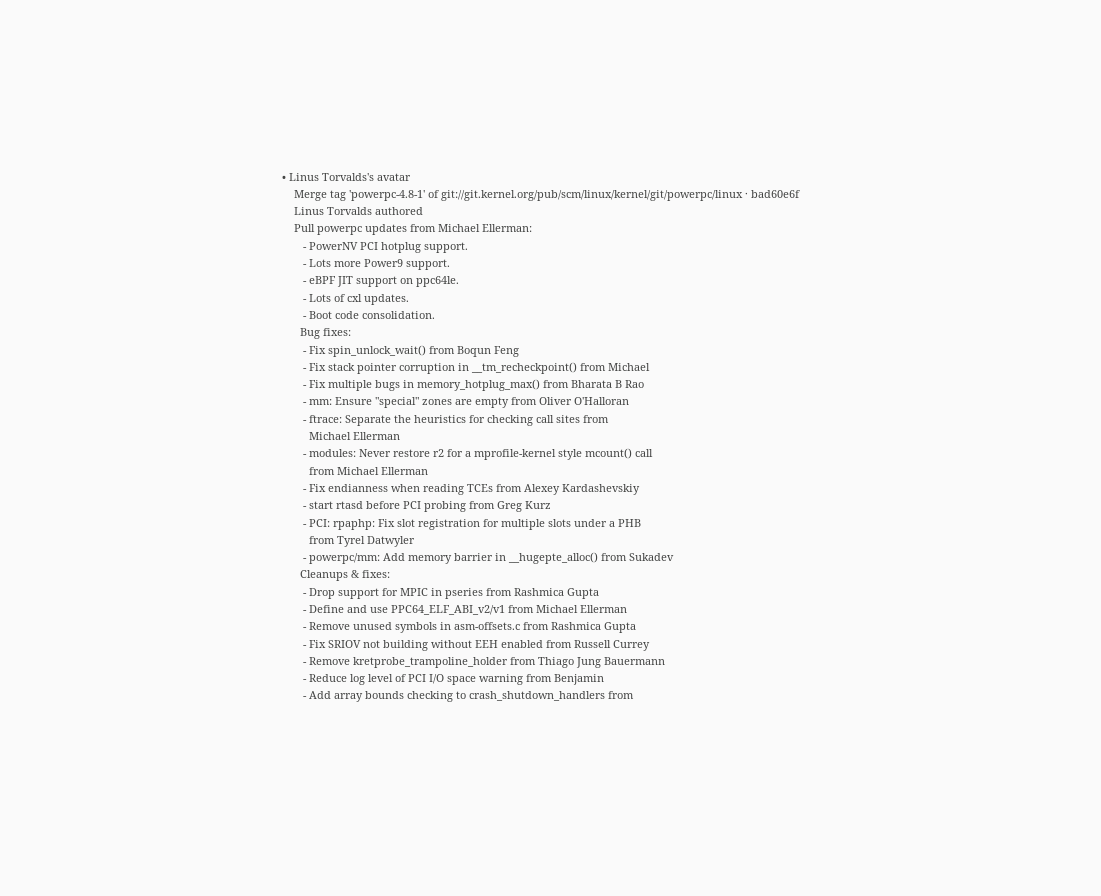• Linus Torvalds's avatar
    Merge tag 'powerpc-4.8-1' of git://git.kernel.org/pub/scm/linux/kernel/git/powerpc/linux · bad60e6f
    Linus Torvalds authored
    Pull powerpc updates from Michael Ellerman:
       - PowerNV PCI hotplug support.
       - Lots more Power9 support.
       - eBPF JIT support on ppc64le.
       - Lots of cxl updates.
       - Boot code consolidation.
      Bug fixes:
       - Fix spin_unlock_wait() from Boqun Feng
       - Fix stack pointer corruption in __tm_recheckpoint() from Michael
       - Fix multiple bugs in memory_hotplug_max() from Bharata B Rao
       - mm: Ensure "special" zones are empty from Oliver O'Halloran
       - ftrace: Separate the heuristics for checking call sites from
         Michael Ellerman
       - modules: Never restore r2 for a mprofile-kernel style mcount() call
         from Michael Ellerman
       - Fix endianness when reading TCEs from Alexey Kardashevskiy
       - start rtasd before PCI probing from Greg Kurz
       - PCI: rpaphp: Fix slot registration for multiple slots under a PHB
         from Tyrel Datwyler
       - powerpc/mm: Add memory barrier in __hugepte_alloc() from Sukadev
      Cleanups & fixes:
       - Drop support for MPIC in pseries from Rashmica Gupta
       - Define and use PPC64_ELF_ABI_v2/v1 from Michael Ellerman
       - Remove unused symbols in asm-offsets.c from Rashmica Gupta
       - Fix SRIOV not building without EEH enabled from Russell Currey
       - Remove kretprobe_trampoline_holder from Thiago Jung Bauermann
       - Reduce log level of PCI I/O space warning from Benjamin
       - Add array bounds checking to crash_shutdown_handlers from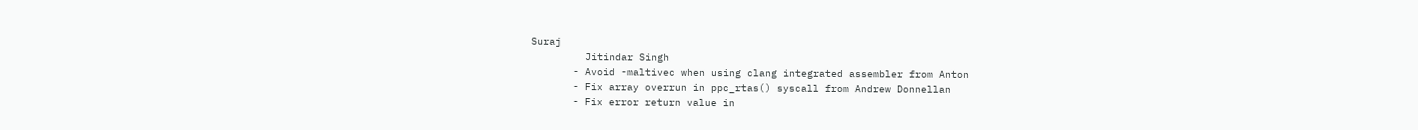Suraj
         Jitindar Singh
       - Avoid -maltivec when using clang integrated assembler from Anton
       - Fix array overrun in ppc_rtas() syscall from Andrew Donnellan
       - Fix error return value in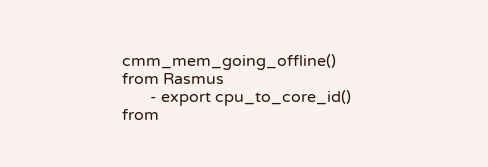cmm_mem_going_offline() from Rasmus
       - export cpu_to_core_id() from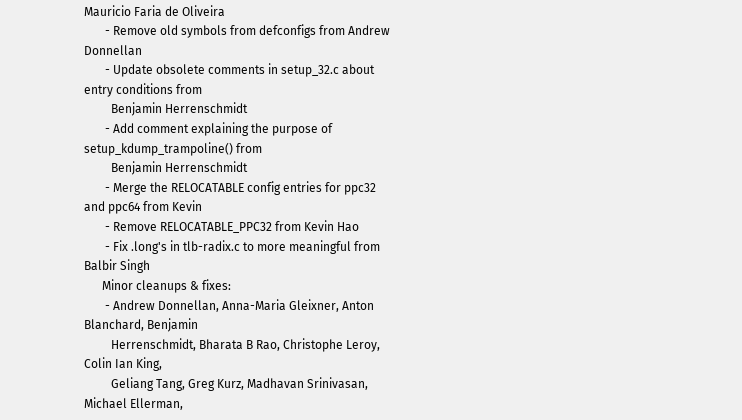Mauricio Faria de Oliveira
       - Remove old symbols from defconfigs from Andrew Donnellan
       - Update obsolete comments in setup_32.c about entry conditions from
         Benjamin Herrenschmidt
       - Add comment explaining the purpose of setup_kdump_trampoline() from
         Benjamin Herrenschmidt
       - Merge the RELOCATABLE config entries for ppc32 and ppc64 from Kevin
       - Remove RELOCATABLE_PPC32 from Kevin Hao
       - Fix .long's in tlb-radix.c to more meaningful from Balbir Singh
      Minor cleanups & fixes:
       - Andrew Donnellan, Anna-Maria Gleixner, Anton Blanchard, Benjamin
         Herrenschmidt, Bharata B Rao, Christophe Leroy, Colin Ian King,
         Geliang Tang, Greg Kurz, Madhavan Srinivasan, Michael Ellerman,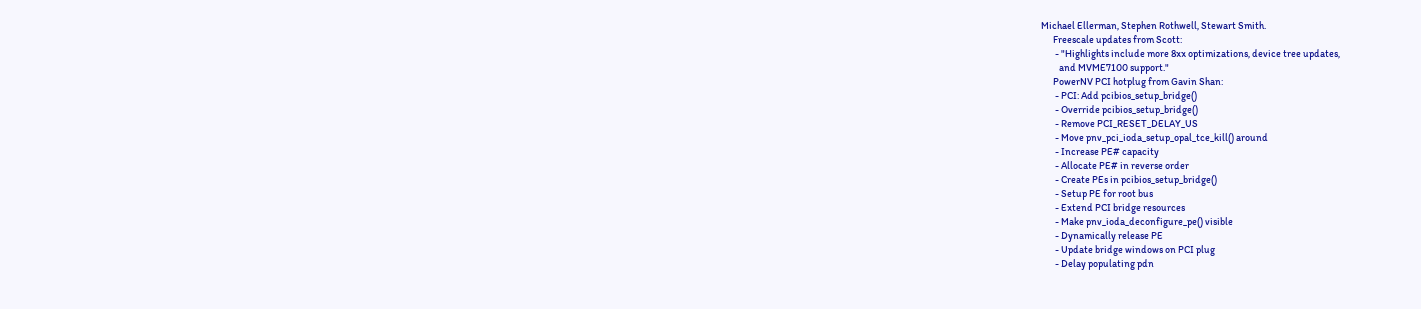Michael Ellerman, Stephen Rothwell, Stewart Smith.
      Freescale updates from Scott:
       - "Highlights include more 8xx optimizations, device tree updates,
         and MVME7100 support."
      PowerNV PCI hotplug from Gavin Shan:
       - PCI: Add pcibios_setup_bridge()
       - Override pcibios_setup_bridge()
       - Remove PCI_RESET_DELAY_US
       - Move pnv_pci_ioda_setup_opal_tce_kill() around
       - Increase PE# capacity
       - Allocate PE# in reverse order
       - Create PEs in pcibios_setup_bridge()
       - Setup PE for root bus
       - Extend PCI bridge resources
       - Make pnv_ioda_deconfigure_pe() visible
       - Dynamically release PE
       - Update bridge windows on PCI plug
       - Delay populating pdn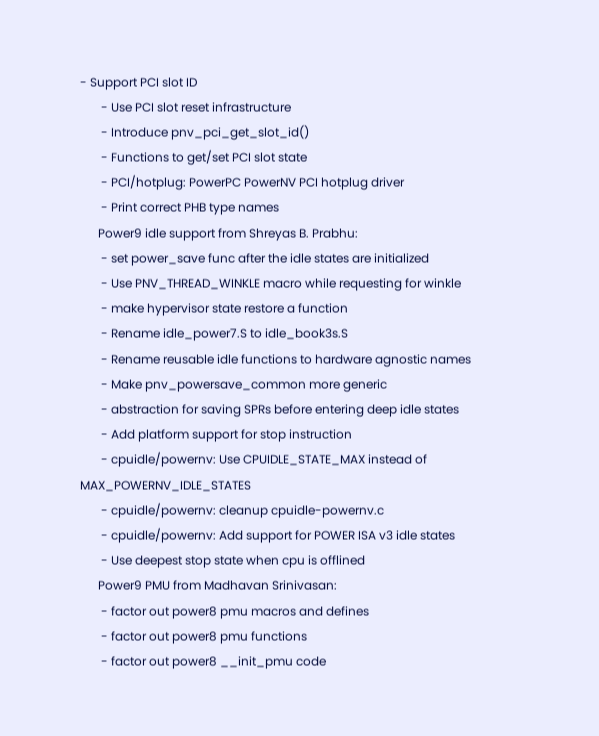- Support PCI slot ID
       - Use PCI slot reset infrastructure
       - Introduce pnv_pci_get_slot_id()
       - Functions to get/set PCI slot state
       - PCI/hotplug: PowerPC PowerNV PCI hotplug driver
       - Print correct PHB type names
      Power9 idle support from Shreyas B. Prabhu:
       - set power_save func after the idle states are initialized
       - Use PNV_THREAD_WINKLE macro while requesting for winkle
       - make hypervisor state restore a function
       - Rename idle_power7.S to idle_book3s.S
       - Rename reusable idle functions to hardware agnostic names
       - Make pnv_powersave_common more generic
       - abstraction for saving SPRs before entering deep idle states
       - Add platform support for stop instruction
       - cpuidle/powernv: Use CPUIDLE_STATE_MAX instead of MAX_POWERNV_IDLE_STATES
       - cpuidle/powernv: cleanup cpuidle-powernv.c
       - cpuidle/powernv: Add support for POWER ISA v3 idle states
       - Use deepest stop state when cpu is offlined
      Power9 PMU from Madhavan Srinivasan:
       - factor out power8 pmu macros and defines
       - factor out power8 pmu functions
       - factor out power8 __init_pmu code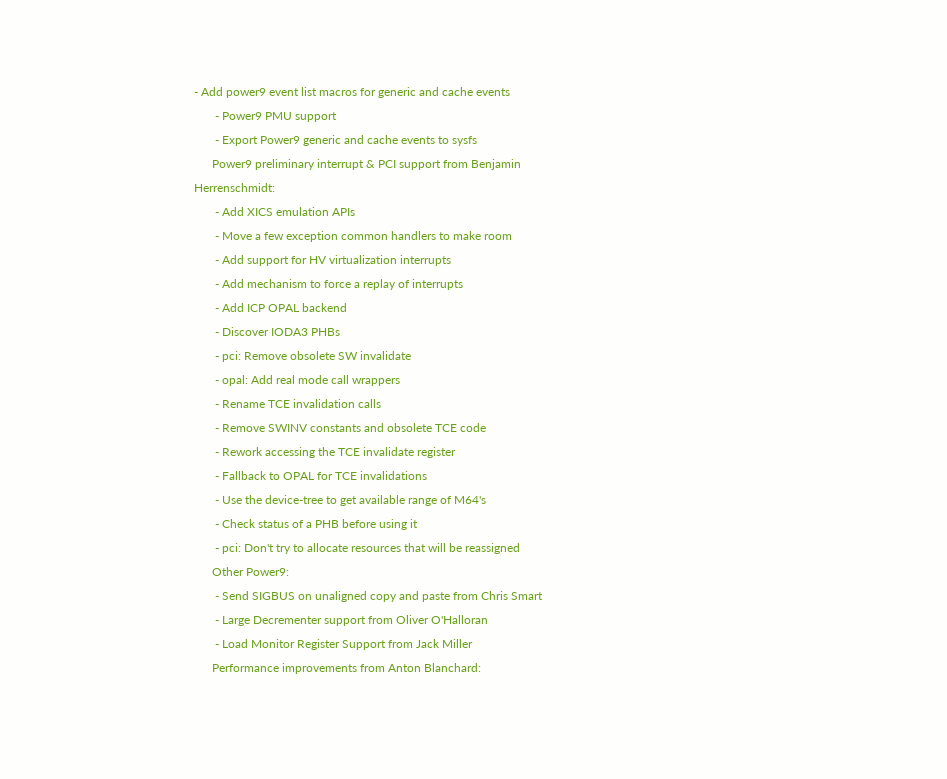- Add power9 event list macros for generic and cache events
       - Power9 PMU support
       - Export Power9 generic and cache events to sysfs
      Power9 preliminary interrupt & PCI support from Benjamin Herrenschmidt:
       - Add XICS emulation APIs
       - Move a few exception common handlers to make room
       - Add support for HV virtualization interrupts
       - Add mechanism to force a replay of interrupts
       - Add ICP OPAL backend
       - Discover IODA3 PHBs
       - pci: Remove obsolete SW invalidate
       - opal: Add real mode call wrappers
       - Rename TCE invalidation calls
       - Remove SWINV constants and obsolete TCE code
       - Rework accessing the TCE invalidate register
       - Fallback to OPAL for TCE invalidations
       - Use the device-tree to get available range of M64's
       - Check status of a PHB before using it
       - pci: Don't try to allocate resources that will be reassigned
      Other Power9:
       - Send SIGBUS on unaligned copy and paste from Chris Smart
       - Large Decrementer support from Oliver O'Halloran
       - Load Monitor Register Support from Jack Miller
      Performance improvements from Anton Blanchard: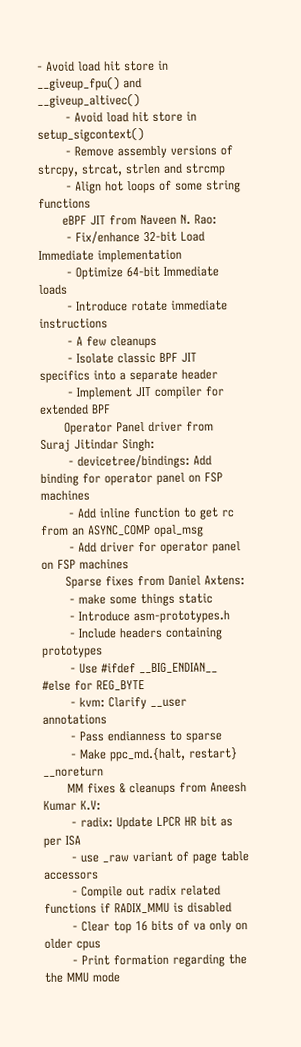- Avoid load hit store in __giveup_fpu() and __giveup_altivec()
       - Avoid load hit store in setup_sigcontext()
       - Remove assembly versions of strcpy, strcat, strlen and strcmp
       - Align hot loops of some string functions
      eBPF JIT from Naveen N. Rao:
       - Fix/enhance 32-bit Load Immediate implementation
       - Optimize 64-bit Immediate loads
       - Introduce rotate immediate instructions
       - A few cleanups
       - Isolate classic BPF JIT specifics into a separate header
       - Implement JIT compiler for extended BPF
      Operator Panel driver from Suraj Jitindar Singh:
       - devicetree/bindings: Add binding for operator panel on FSP machines
       - Add inline function to get rc from an ASYNC_COMP opal_msg
       - Add driver for operator panel on FSP machines
      Sparse fixes from Daniel Axtens:
       - make some things static
       - Introduce asm-prototypes.h
       - Include headers containing prototypes
       - Use #ifdef __BIG_ENDIAN__ #else for REG_BYTE
       - kvm: Clarify __user annotations
       - Pass endianness to sparse
       - Make ppc_md.{halt, restart} __noreturn
      MM fixes & cleanups from Aneesh Kumar K.V:
       - radix: Update LPCR HR bit as per ISA
       - use _raw variant of page table accessors
       - Compile out radix related functions if RADIX_MMU is disabled
       - Clear top 16 bits of va only on older cpus
       - Print formation regarding the the MMU mode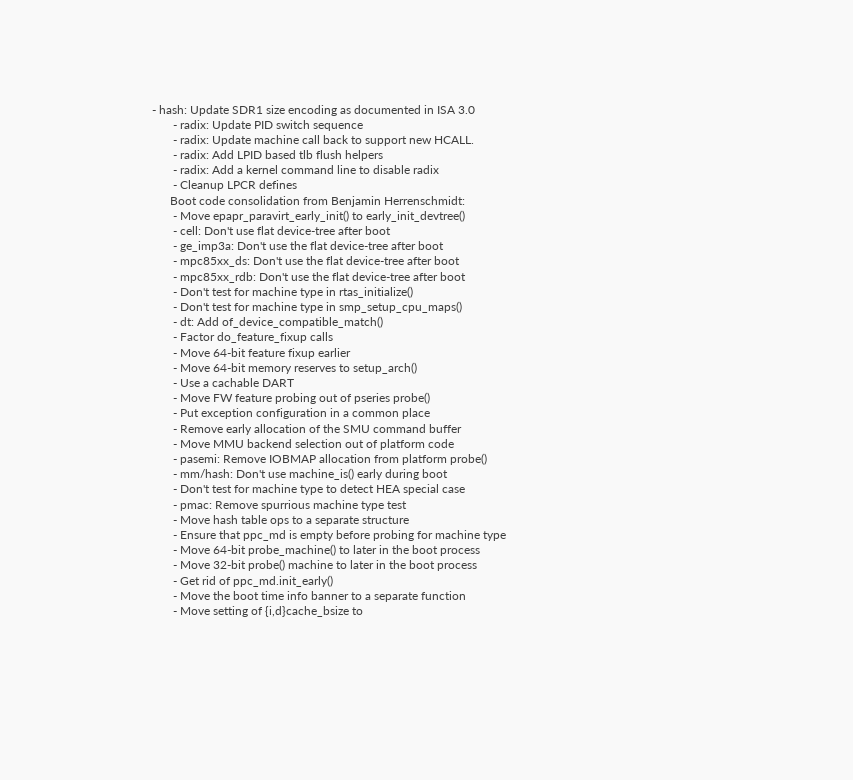- hash: Update SDR1 size encoding as documented in ISA 3.0
       - radix: Update PID switch sequence
       - radix: Update machine call back to support new HCALL.
       - radix: Add LPID based tlb flush helpers
       - radix: Add a kernel command line to disable radix
       - Cleanup LPCR defines
      Boot code consolidation from Benjamin Herrenschmidt:
       - Move epapr_paravirt_early_init() to early_init_devtree()
       - cell: Don't use flat device-tree after boot
       - ge_imp3a: Don't use the flat device-tree after boot
       - mpc85xx_ds: Don't use the flat device-tree after boot
       - mpc85xx_rdb: Don't use the flat device-tree after boot
       - Don't test for machine type in rtas_initialize()
       - Don't test for machine type in smp_setup_cpu_maps()
       - dt: Add of_device_compatible_match()
       - Factor do_feature_fixup calls
       - Move 64-bit feature fixup earlier
       - Move 64-bit memory reserves to setup_arch()
       - Use a cachable DART
       - Move FW feature probing out of pseries probe()
       - Put exception configuration in a common place
       - Remove early allocation of the SMU command buffer
       - Move MMU backend selection out of platform code
       - pasemi: Remove IOBMAP allocation from platform probe()
       - mm/hash: Don't use machine_is() early during boot
       - Don't test for machine type to detect HEA special case
       - pmac: Remove spurrious machine type test
       - Move hash table ops to a separate structure
       - Ensure that ppc_md is empty before probing for machine type
       - Move 64-bit probe_machine() to later in the boot process
       - Move 32-bit probe() machine to later in the boot process
       - Get rid of ppc_md.init_early()
       - Move the boot time info banner to a separate function
       - Move setting of {i,d}cache_bsize to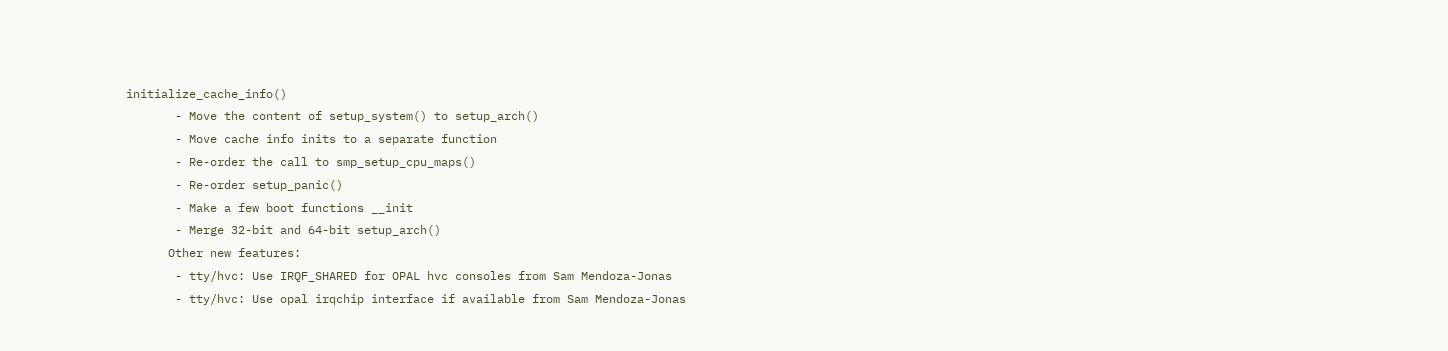initialize_cache_info()
       - Move the content of setup_system() to setup_arch()
       - Move cache info inits to a separate function
       - Re-order the call to smp_setup_cpu_maps()
       - Re-order setup_panic()
       - Make a few boot functions __init
       - Merge 32-bit and 64-bit setup_arch()
      Other new features:
       - tty/hvc: Use IRQF_SHARED for OPAL hvc consoles from Sam Mendoza-Jonas
       - tty/hvc: Use opal irqchip interface if available from Sam Mendoza-Jonas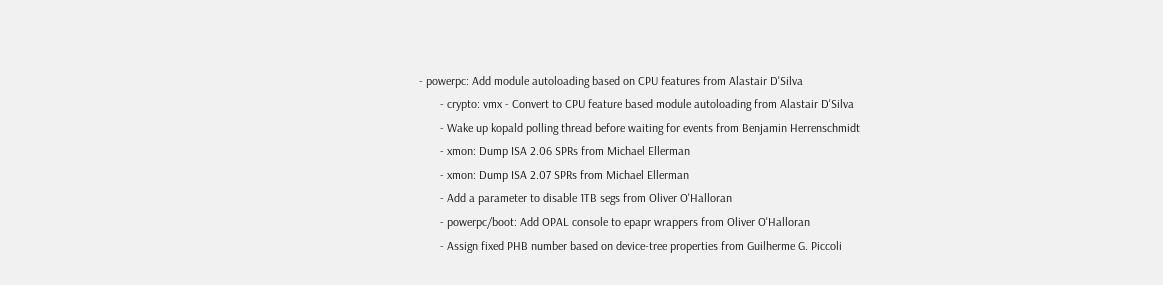- powerpc: Add module autoloading based on CPU features from Alastair D'Silva
       - crypto: vmx - Convert to CPU feature based module autoloading from Alastair D'Silva
       - Wake up kopald polling thread before waiting for events from Benjamin Herrenschmidt
       - xmon: Dump ISA 2.06 SPRs from Michael Ellerman
       - xmon: Dump ISA 2.07 SPRs from Michael Ellerman
       - Add a parameter to disable 1TB segs from Oliver O'Halloran
       - powerpc/boot: Add OPAL console to epapr wrappers from Oliver O'Halloran
       - Assign fixed PHB number based on device-tree properties from Guilherme G. Piccoli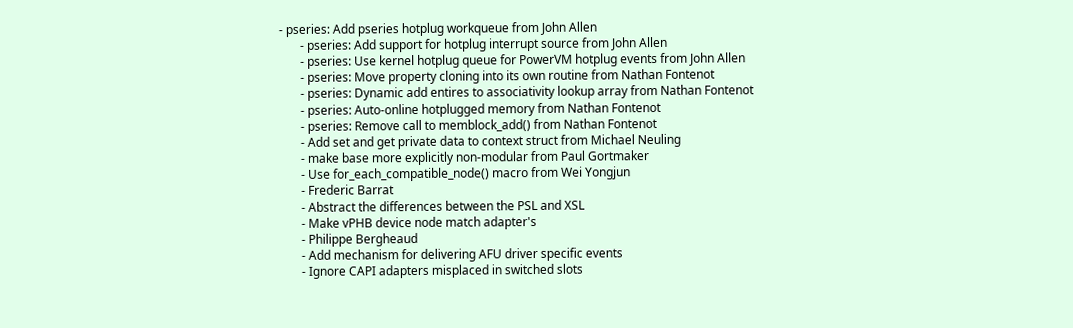- pseries: Add pseries hotplug workqueue from John Allen
       - pseries: Add support for hotplug interrupt source from John Allen
       - pseries: Use kernel hotplug queue for PowerVM hotplug events from John Allen
       - pseries: Move property cloning into its own routine from Nathan Fontenot
       - pseries: Dynamic add entires to associativity lookup array from Nathan Fontenot
       - pseries: Auto-online hotplugged memory from Nathan Fontenot
       - pseries: Remove call to memblock_add() from Nathan Fontenot
       - Add set and get private data to context struct from Michael Neuling
       - make base more explicitly non-modular from Paul Gortmaker
       - Use for_each_compatible_node() macro from Wei Yongjun
       - Frederic Barrat
       - Abstract the differences between the PSL and XSL
       - Make vPHB device node match adapter's
       - Philippe Bergheaud
       - Add mechanism for delivering AFU driver specific events
       - Ignore CAPI adapters misplaced in switched slots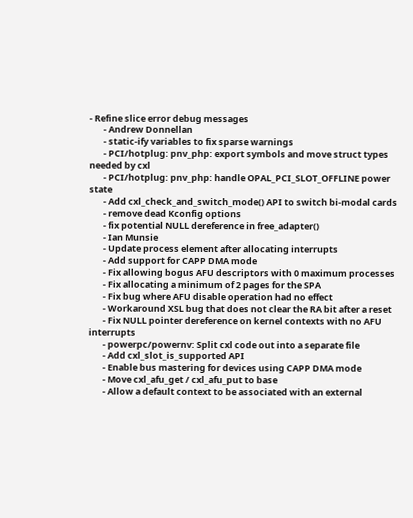- Refine slice error debug messages
       - Andrew Donnellan
       - static-ify variables to fix sparse warnings
       - PCI/hotplug: pnv_php: export symbols and move struct types needed by cxl
       - PCI/hotplug: pnv_php: handle OPAL_PCI_SLOT_OFFLINE power state
       - Add cxl_check_and_switch_mode() API to switch bi-modal cards
       - remove dead Kconfig options
       - fix potential NULL dereference in free_adapter()
       - Ian Munsie
       - Update process element after allocating interrupts
       - Add support for CAPP DMA mode
       - Fix allowing bogus AFU descriptors with 0 maximum processes
       - Fix allocating a minimum of 2 pages for the SPA
       - Fix bug where AFU disable operation had no effect
       - Workaround XSL bug that does not clear the RA bit after a reset
       - Fix NULL pointer dereference on kernel contexts with no AFU interrupts
       - powerpc/powernv: Split cxl code out into a separate file
       - Add cxl_slot_is_supported API
       - Enable bus mastering for devices using CAPP DMA mode
       - Move cxl_afu_get / cxl_afu_put to base
       - Allow a default context to be associated with an external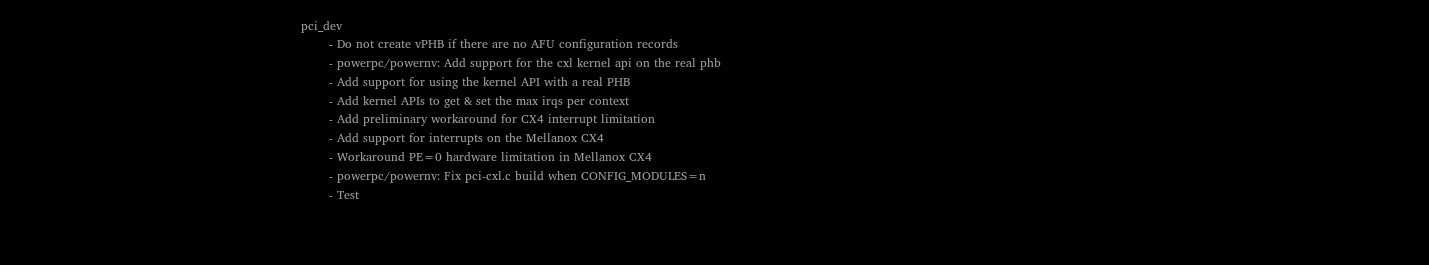pci_dev
       - Do not create vPHB if there are no AFU configuration records
       - powerpc/powernv: Add support for the cxl kernel api on the real phb
       - Add support for using the kernel API with a real PHB
       - Add kernel APIs to get & set the max irqs per context
       - Add preliminary workaround for CX4 interrupt limitation
       - Add support for interrupts on the Mellanox CX4
       - Workaround PE=0 hardware limitation in Mellanox CX4
       - powerpc/powernv: Fix pci-cxl.c build when CONFIG_MODULES=n
       - Test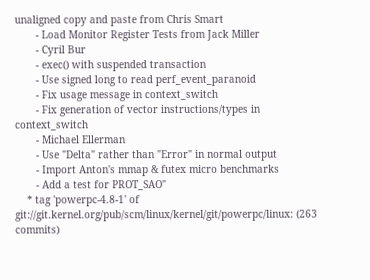unaligned copy and paste from Chris Smart
       - Load Monitor Register Tests from Jack Miller
       - Cyril Bur
       - exec() with suspended transaction
       - Use signed long to read perf_event_paranoid
       - Fix usage message in context_switch
       - Fix generation of vector instructions/types in context_switch
       - Michael Ellerman
       - Use "Delta" rather than "Error" in normal output
       - Import Anton's mmap & futex micro benchmarks
       - Add a test for PROT_SAO"
    * tag 'powerpc-4.8-1' of git://git.kernel.org/pub/scm/linux/kernel/git/powerpc/linux: (263 commits)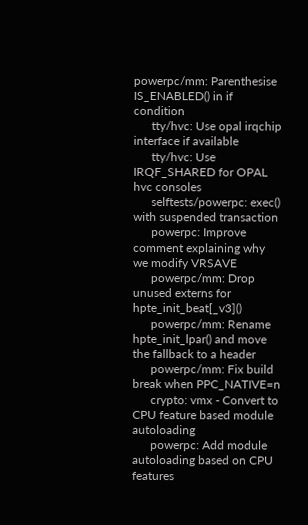powerpc/mm: Parenthesise IS_ENABLED() in if condition
      tty/hvc: Use opal irqchip interface if available
      tty/hvc: Use IRQF_SHARED for OPAL hvc consoles
      selftests/powerpc: exec() with suspended transaction
      powerpc: Improve comment explaining why we modify VRSAVE
      powerpc/mm: Drop unused externs for hpte_init_beat[_v3]()
      powerpc/mm: Rename hpte_init_lpar() and move the fallback to a header
      powerpc/mm: Fix build break when PPC_NATIVE=n
      crypto: vmx - Convert to CPU feature based module autoloading
      powerpc: Add module autoloading based on CPU features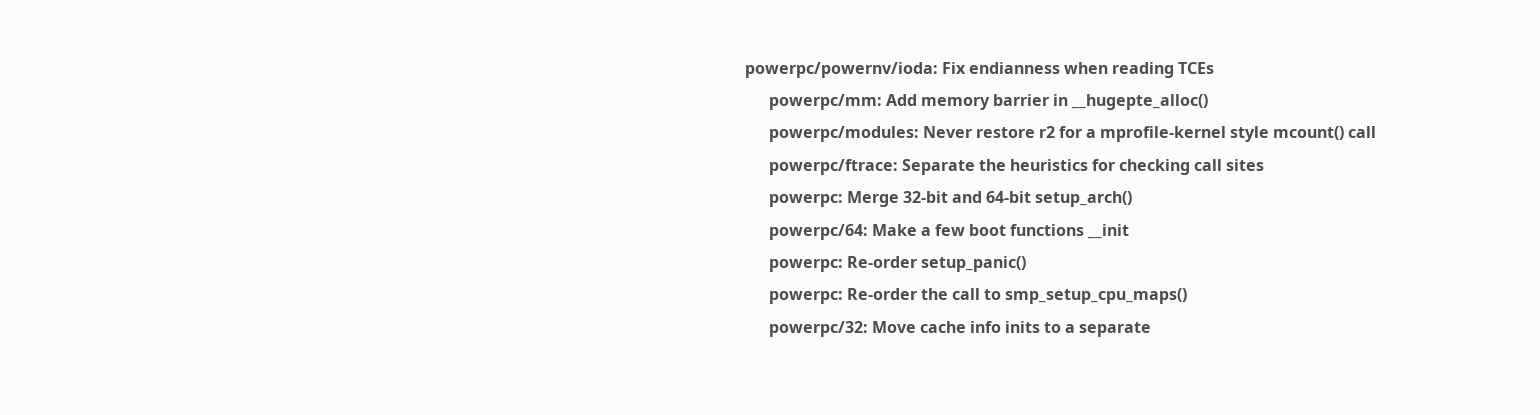powerpc/powernv/ioda: Fix endianness when reading TCEs
      powerpc/mm: Add memory barrier in __hugepte_alloc()
      powerpc/modules: Never restore r2 for a mprofile-kernel style mcount() call
      powerpc/ftrace: Separate the heuristics for checking call sites
      powerpc: Merge 32-bit and 64-bit setup_arch()
      powerpc/64: Make a few boot functions __init
      powerpc: Re-order setup_panic()
      powerpc: Re-order the call to smp_setup_cpu_maps()
      powerpc/32: Move cache info inits to a separate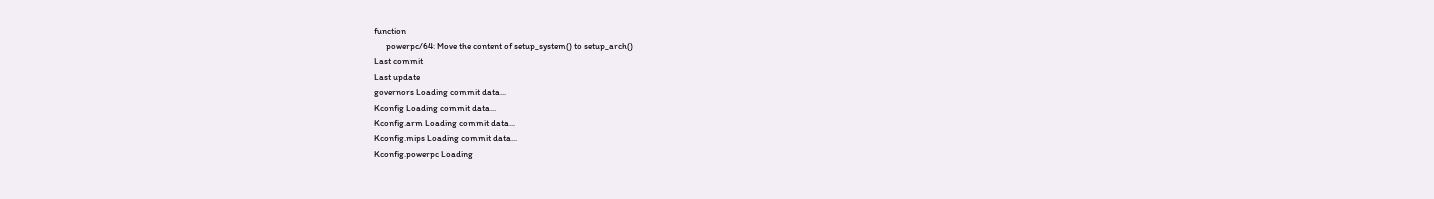function
      powerpc/64: Move the content of setup_system() to setup_arch()
Last commit
Last update
governors Loading commit data...
Kconfig Loading commit data...
Kconfig.arm Loading commit data...
Kconfig.mips Loading commit data...
Kconfig.powerpc Loading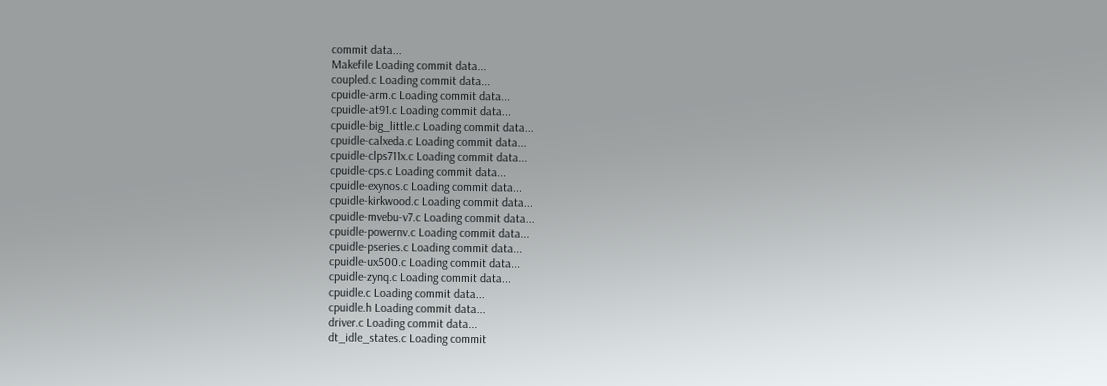commit data...
Makefile Loading commit data...
coupled.c Loading commit data...
cpuidle-arm.c Loading commit data...
cpuidle-at91.c Loading commit data...
cpuidle-big_little.c Loading commit data...
cpuidle-calxeda.c Loading commit data...
cpuidle-clps711x.c Loading commit data...
cpuidle-cps.c Loading commit data...
cpuidle-exynos.c Loading commit data...
cpuidle-kirkwood.c Loading commit data...
cpuidle-mvebu-v7.c Loading commit data...
cpuidle-powernv.c Loading commit data...
cpuidle-pseries.c Loading commit data...
cpuidle-ux500.c Loading commit data...
cpuidle-zynq.c Loading commit data...
cpuidle.c Loading commit data...
cpuidle.h Loading commit data...
driver.c Loading commit data...
dt_idle_states.c Loading commit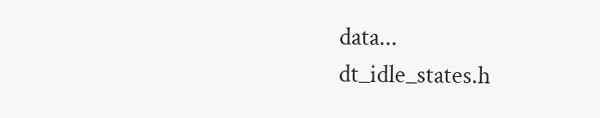data...
dt_idle_states.h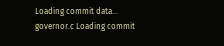Loading commit data...
governor.c Loading commit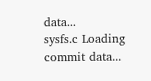data...
sysfs.c Loading commit data...